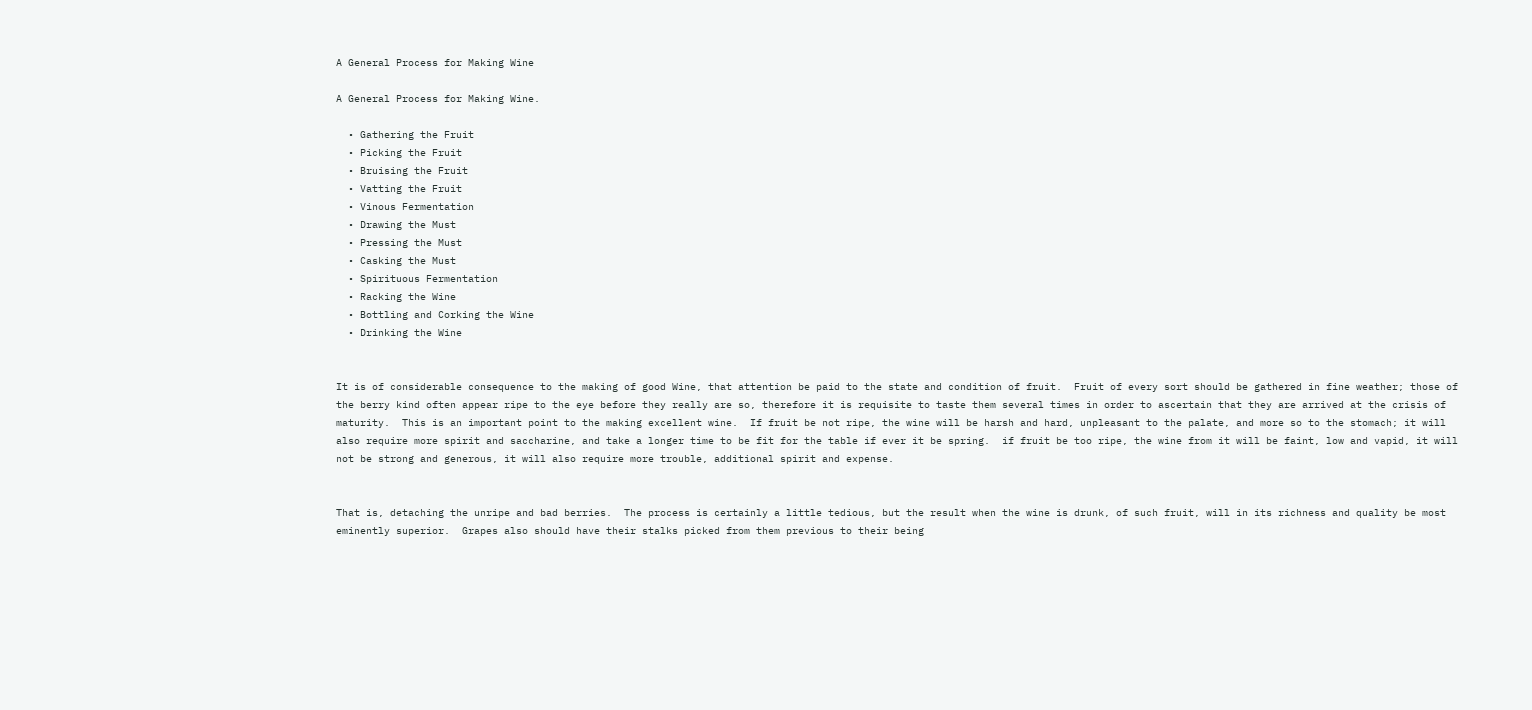A General Process for Making Wine

A General Process for Making Wine.

  • Gathering the Fruit
  • Picking the Fruit
  • Bruising the Fruit
  • Vatting the Fruit
  • Vinous Fermentation
  • Drawing the Must
  • Pressing the Must
  • Casking the Must
  • Spirituous Fermentation
  • Racking the Wine
  • Bottling and Corking the Wine
  • Drinking the Wine


It is of considerable consequence to the making of good Wine, that attention be paid to the state and condition of fruit.  Fruit of every sort should be gathered in fine weather; those of the berry kind often appear ripe to the eye before they really are so, therefore it is requisite to taste them several times in order to ascertain that they are arrived at the crisis of maturity.  This is an important point to the making excellent wine.  If fruit be not ripe, the wine will be harsh and hard, unpleasant to the palate, and more so to the stomach; it will also require more spirit and saccharine, and take a longer time to be fit for the table if ever it be spring.  if fruit be too ripe, the wine from it will be faint, low and vapid, it will not be strong and generous, it will also require more trouble, additional spirit and expense.


That is, detaching the unripe and bad berries.  The process is certainly a little tedious, but the result when the wine is drunk, of such fruit, will in its richness and quality be most eminently superior.  Grapes also should have their stalks picked from them previous to their being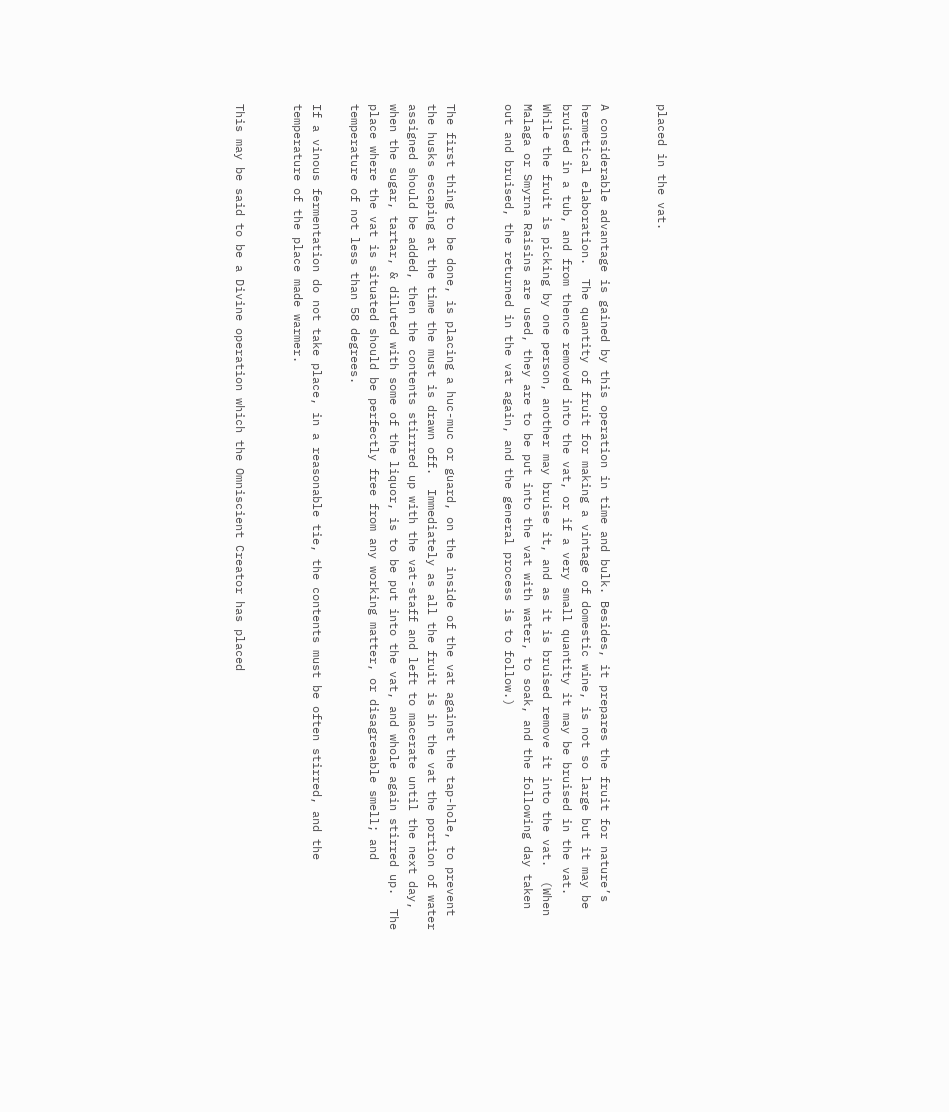placed in the vat.


A considerable advantage is gained by this operation in time and bulk. Besides, it prepares the fruit for nature’s hermetical elaboration.  The quantity of fruit for making a vintage of domestic wine, is not so large but it may be bruised in a tub, and from thence removed into the vat, or if a very small quantity it may be bruised in the vat.  While the fruit is picking by one person, another may bruise it, and as it is bruised remove it into the vat.  (When Malaga or Smyrna Raisins are used, they are to be put into the vat with water, to soak, and the following day taken out and bruised, the returned in the vat again, and the general process is to follow.)


The first thing to be done, is placing a huc-muc or guard, on the inside of the vat against the tap-hole, to prevent the husks escaping at the time the must is drawn off.  Immediately as all the fruit is in the vat the portion of water assigned should be added, then the contents stirrred up with the vat-staff and left to macerate until the next day, when the sugar, tartar, & diluted with some of the liquor, is to be put into the vat, and whole again stirred up.  The place where the vat is situated should be perfectly free from any working matter, or disagreeable smell; and temperature of not less than 58 degrees.

If a vinous fermentation do not take place, in a reasonable tie, the contents must be often stirred, and the temperature of the place made warmer.


This may be said to be a Divine operation which the Omniscient Creator has placed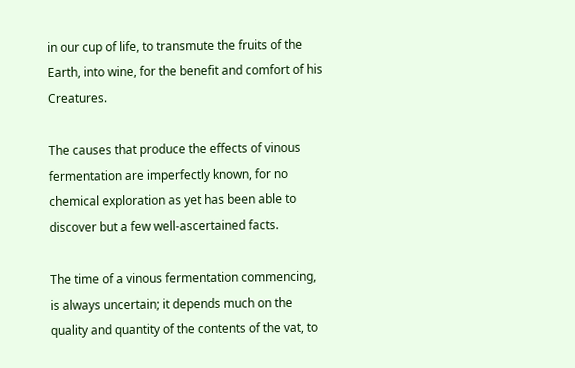in our cup of life, to transmute the fruits of the Earth, into wine, for the benefit and comfort of his Creatures.

The causes that produce the effects of vinous fermentation are imperfectly known, for no chemical exploration as yet has been able to discover but a few well-ascertained facts.

The time of a vinous fermentation commencing, is always uncertain; it depends much on the quality and quantity of the contents of the vat, to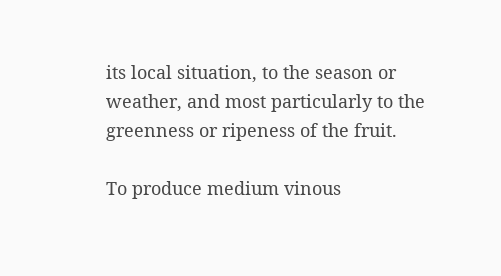its local situation, to the season or weather, and most particularly to the greenness or ripeness of the fruit.

To produce medium vinous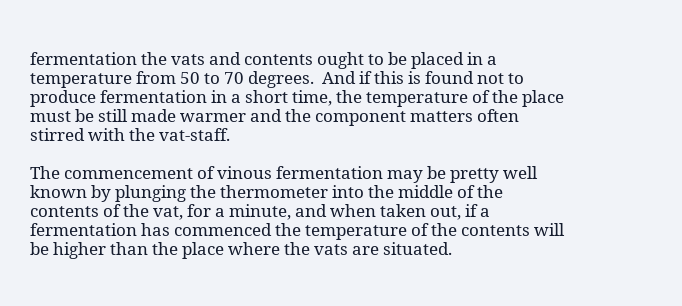fermentation the vats and contents ought to be placed in a temperature from 50 to 70 degrees.  And if this is found not to produce fermentation in a short time, the temperature of the place must be still made warmer and the component matters often stirred with the vat-staff.

The commencement of vinous fermentation may be pretty well known by plunging the thermometer into the middle of the contents of the vat, for a minute, and when taken out, if a fermentation has commenced the temperature of the contents will be higher than the place where the vats are situated.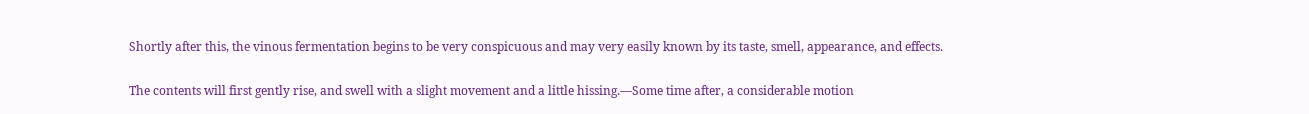Shortly after this, the vinous fermentation begins to be very conspicuous and may very easily known by its taste, smell, appearance, and effects.

The contents will first gently rise, and swell with a slight movement and a little hissing.—Some time after, a considerable motion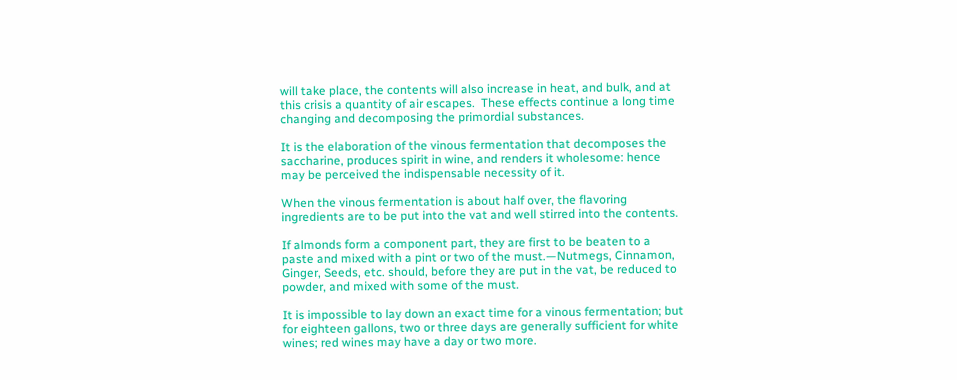will take place, the contents will also increase in heat, and bulk, and at this crisis a quantity of air escapes.  These effects continue a long time changing and decomposing the primordial substances.

It is the elaboration of the vinous fermentation that decomposes the saccharine, produces spirit in wine, and renders it wholesome: hence may be perceived the indispensable necessity of it.

When the vinous fermentation is about half over, the flavoring ingredients are to be put into the vat and well stirred into the contents.

If almonds form a component part, they are first to be beaten to a paste and mixed with a pint or two of the must.—Nutmegs, Cinnamon, Ginger, Seeds, etc. should, before they are put in the vat, be reduced to powder, and mixed with some of the must.

It is impossible to lay down an exact time for a vinous fermentation; but for eighteen gallons, two or three days are generally sufficient for white wines; red wines may have a day or two more.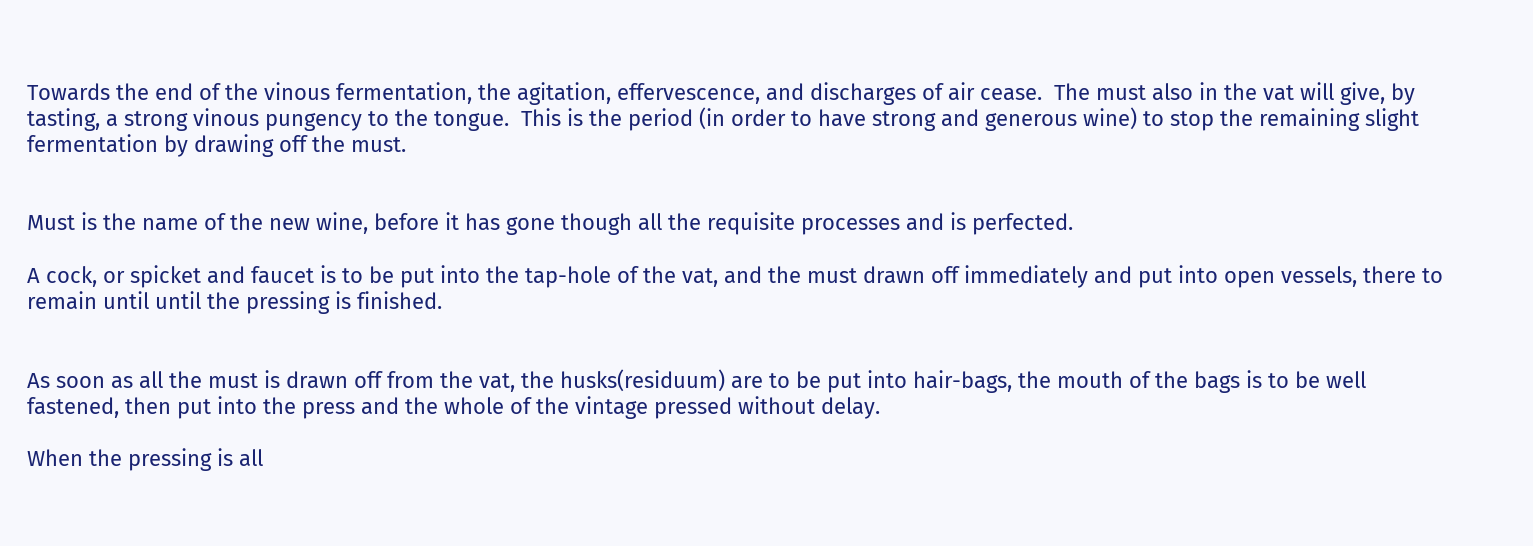Towards the end of the vinous fermentation, the agitation, effervescence, and discharges of air cease.  The must also in the vat will give, by tasting, a strong vinous pungency to the tongue.  This is the period (in order to have strong and generous wine) to stop the remaining slight fermentation by drawing off the must.


Must is the name of the new wine, before it has gone though all the requisite processes and is perfected.

A cock, or spicket and faucet is to be put into the tap-hole of the vat, and the must drawn off immediately and put into open vessels, there to remain until until the pressing is finished.


As soon as all the must is drawn off from the vat, the husks(residuum) are to be put into hair-bags, the mouth of the bags is to be well fastened, then put into the press and the whole of the vintage pressed without delay.

When the pressing is all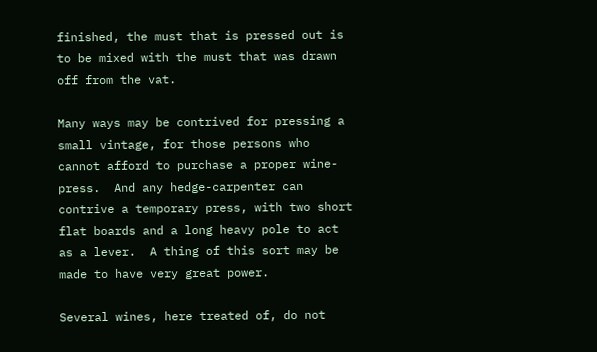finished, the must that is pressed out is to be mixed with the must that was drawn off from the vat.

Many ways may be contrived for pressing a small vintage, for those persons who cannot afford to purchase a proper wine-press.  And any hedge-carpenter can contrive a temporary press, with two short flat boards and a long heavy pole to act as a lever.  A thing of this sort may be made to have very great power.

Several wines, here treated of, do not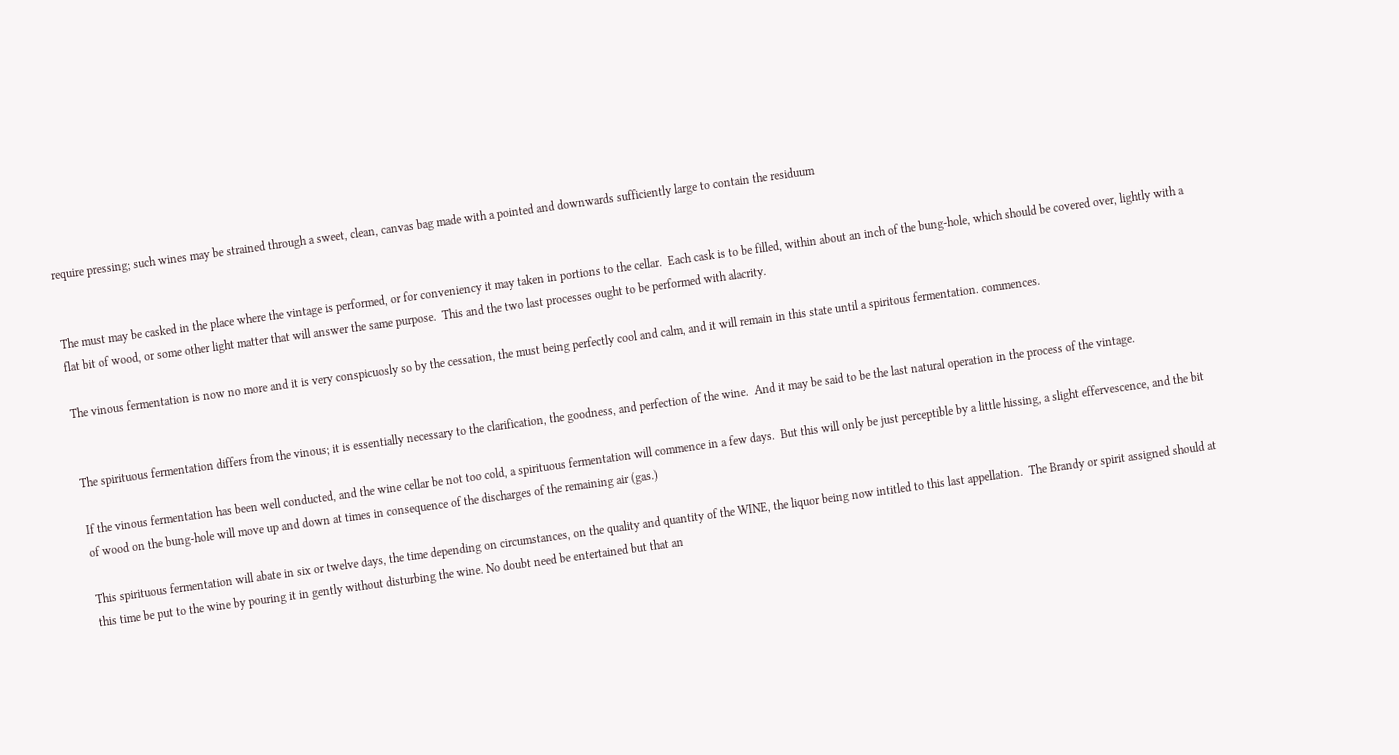require pressing; such wines may be strained through a sweet, clean, canvas bag made with a pointed and downwards sufficiently large to contain the residuum


The must may be casked in the place where the vintage is performed, or for conveniency it may taken in portions to the cellar.  Each cask is to be filled, within about an inch of the bung-hole, which should be covered over, lightly with a flat bit of wood, or some other light matter that will answer the same purpose.  This and the two last processes ought to be performed with alacrity.

The vinous fermentation is now no more and it is very conspicuosly so by the cessation, the must being perfectly cool and calm, and it will remain in this state until a spiritous fermentation. commences.


The spirituous fermentation differs from the vinous; it is essentially necessary to the clarification, the goodness, and perfection of the wine.  And it may be said to be the last natural operation in the process of the vintage.

If the vinous fermentation has been well conducted, and the wine cellar be not too cold, a spirituous fermentation will commence in a few days.  But this will only be just perceptible by a little hissing, a slight effervescence, and the bit of wood on the bung-hole will move up and down at times in consequence of the discharges of the remaining air (gas.)

This spirituous fermentation will abate in six or twelve days, the time depending on circumstances, on the quality and quantity of the WINE, the liquor being now intitled to this last appellation.  The Brandy or spirit assigned should at this time be put to the wine by pouring it in gently without disturbing the wine. No doubt need be entertained but that an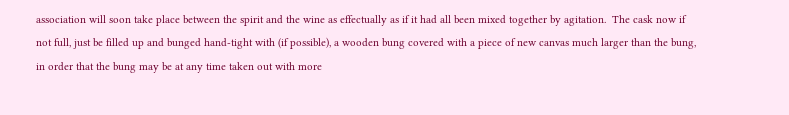association will soon take place between the spirit and the wine as effectually as if it had all been mixed together by agitation.  The cask now if not full, just be filled up and bunged hand-tight with (if possible), a wooden bung covered with a piece of new canvas much larger than the bung, in order that the bung may be at any time taken out with more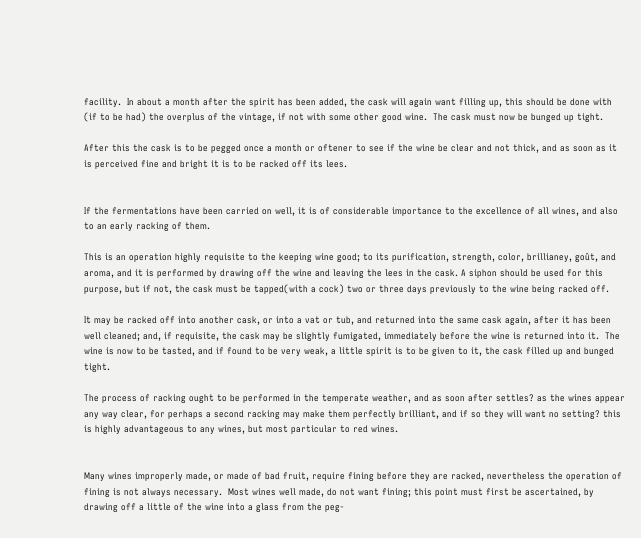facility.  In about a month after the spirit has been added, the cask will again want filling up, this should be done with (if to be had) the overplus of the vintage, if not with some other good wine.  The cask must now be bunged up tight.

After this the cask is to be pegged once a month or oftener to see if the wine be clear and not thick, and as soon as it is perceived fine and bright it is to be racked off its lees.


If the fermentations have been carried on well, it is of considerable importance to the excellence of all wines, and also to an early racking of them.

This is an operation highly requisite to the keeping wine good; to its purification, strength, color, brillianey, goût, and aroma, and it is performed by drawing off the wine and leaving the lees in the cask. A siphon should be used for this purpose, but if not, the cask must be tapped(with a cock) two or three days previously to the wine being racked off.

It may be racked off into another cask, or into a vat or tub, and returned into the same cask again, after it has been well cleaned; and, if requisite, the cask may be slightly fumigated, immediately before the wine is returned into it.  The wine is now to be tasted, and if found to be very weak, a little spirit is to be given to it, the cask filled up and bunged tight.

The process of racking ought to be performed in the temperate weather, and as soon after settles? as the wines appear any way clear, for perhaps a second racking may make them perfectly brilliant, and if so they will want no setting? this is highly advantageous to any wines, but most particular to red wines.


Many wines improperly made, or made of bad fruit, require fining before they are racked, nevertheless the operation of fining is not always necessary.  Most wines well made, do not want fining; this point must first be ascertained, by drawing off a little of the wine into a glass from the peg-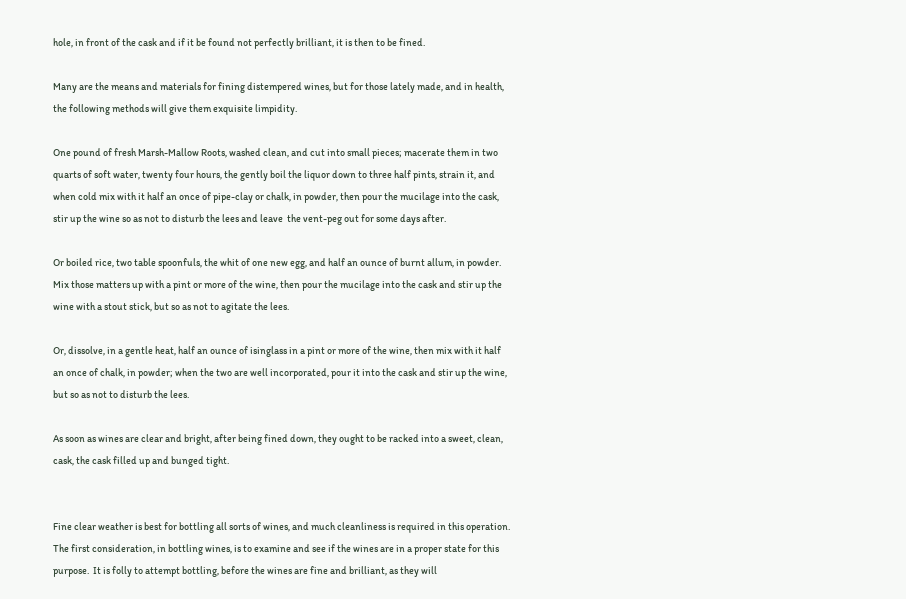hole, in front of the cask and if it be found not perfectly brilliant, it is then to be fined.

Many are the means and materials for fining distempered wines, but for those lately made, and in health, the following methods will give them exquisite limpidity.

One pound of fresh Marsh-Mallow Roots, washed clean, and cut into small pieces; macerate them in two quarts of soft water, twenty four hours, the gently boil the liquor down to three half pints, strain it, and when cold mix with it half an once of pipe-clay or chalk, in powder, then pour the mucilage into the cask, stir up the wine so as not to disturb the lees and leave  the vent-peg out for some days after.

Or boiled rice, two table spoonfuls, the whit of one new egg, and half an ounce of burnt allum, in powder.  Mix those matters up with a pint or more of the wine, then pour the mucilage into the cask and stir up the wine with a stout stick, but so as not to agitate the lees.

Or, dissolve, in a gentle heat, half an ounce of isinglass in a pint or more of the wine, then mix with it half an once of chalk, in powder; when the two are well incorporated, pour it into the cask and stir up the wine, but so as not to disturb the lees.

As soon as wines are clear and bright, after being fined down, they ought to be racked into a sweet, clean, cask, the cask filled up and bunged tight.


Fine clear weather is best for bottling all sorts of wines, and much cleanliness is required in this operation.  The first consideration, in bottling wines, is to examine and see if the wines are in a proper state for this purpose.  It is folly to attempt bottling, before the wines are fine and brilliant, as they will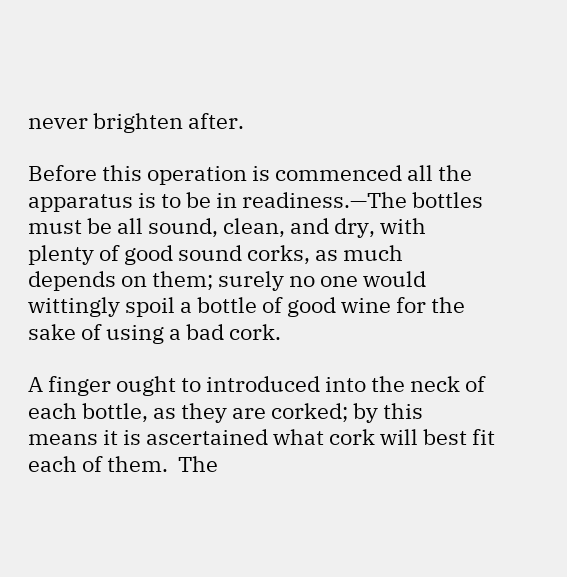never brighten after.

Before this operation is commenced all the apparatus is to be in readiness.—The bottles must be all sound, clean, and dry, with plenty of good sound corks, as much depends on them; surely no one would wittingly spoil a bottle of good wine for the sake of using a bad cork.

A finger ought to introduced into the neck of each bottle, as they are corked; by this means it is ascertained what cork will best fit each of them.  The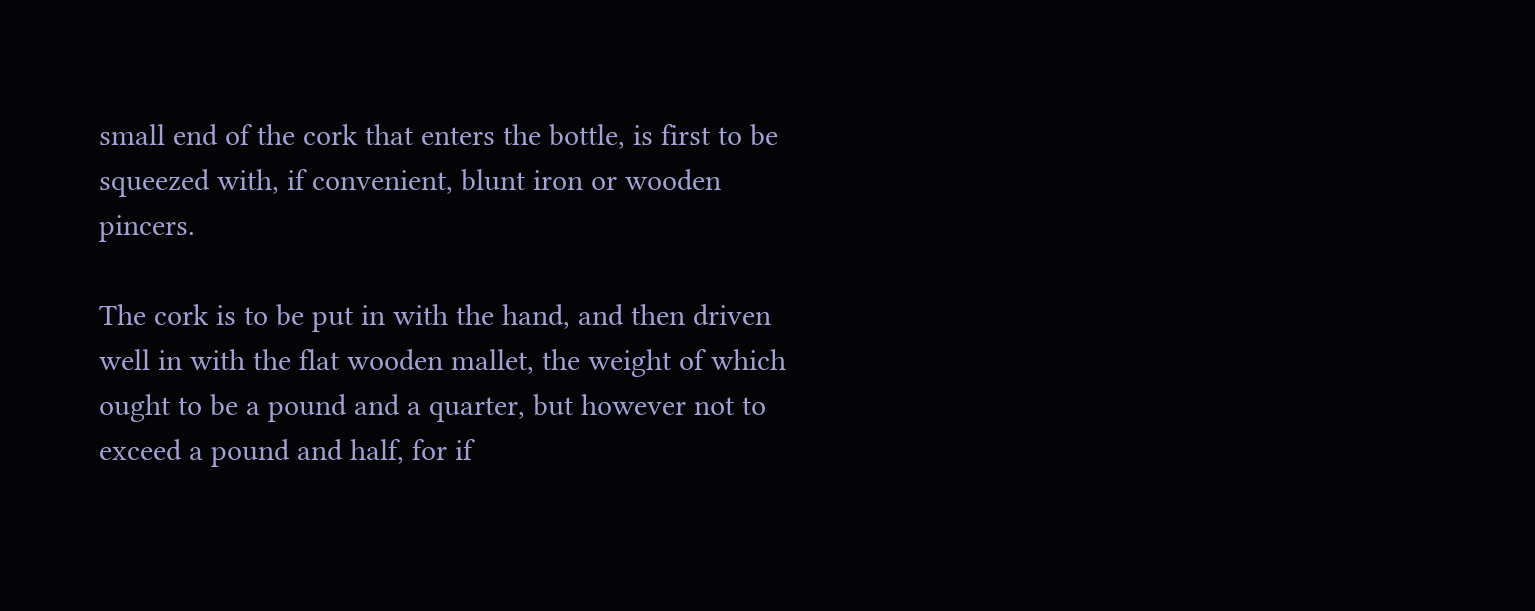small end of the cork that enters the bottle, is first to be squeezed with, if convenient, blunt iron or wooden pincers.

The cork is to be put in with the hand, and then driven well in with the flat wooden mallet, the weight of which ought to be a pound and a quarter, but however not to exceed a pound and half, for if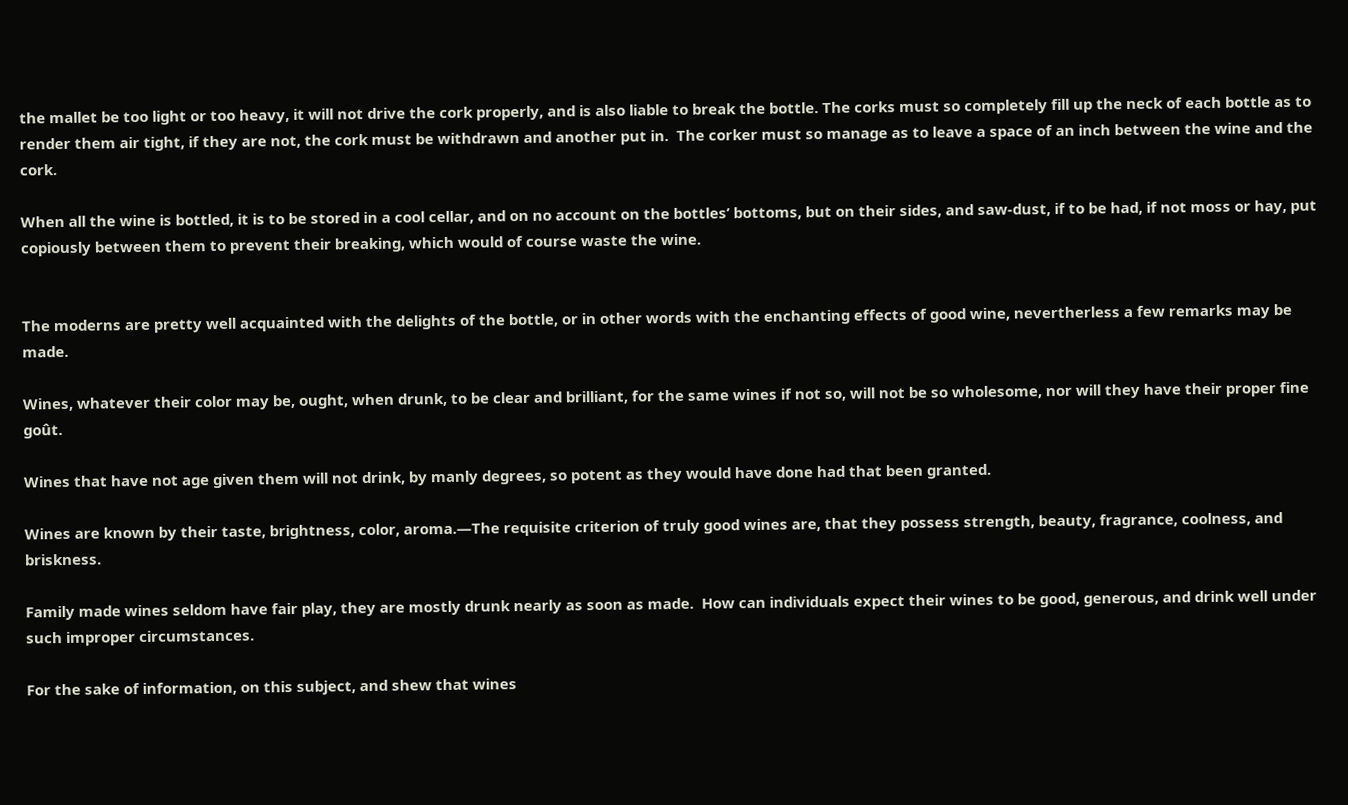the mallet be too light or too heavy, it will not drive the cork properly, and is also liable to break the bottle. The corks must so completely fill up the neck of each bottle as to render them air tight, if they are not, the cork must be withdrawn and another put in.  The corker must so manage as to leave a space of an inch between the wine and the cork.

When all the wine is bottled, it is to be stored in a cool cellar, and on no account on the bottles’ bottoms, but on their sides, and saw-dust, if to be had, if not moss or hay, put copiously between them to prevent their breaking, which would of course waste the wine.


The moderns are pretty well acquainted with the delights of the bottle, or in other words with the enchanting effects of good wine, nevertherless a few remarks may be made.

Wines, whatever their color may be, ought, when drunk, to be clear and brilliant, for the same wines if not so, will not be so wholesome, nor will they have their proper fine goût.

Wines that have not age given them will not drink, by manly degrees, so potent as they would have done had that been granted.

Wines are known by their taste, brightness, color, aroma.—The requisite criterion of truly good wines are, that they possess strength, beauty, fragrance, coolness, and briskness.

Family made wines seldom have fair play, they are mostly drunk nearly as soon as made.  How can individuals expect their wines to be good, generous, and drink well under such improper circumstances.

For the sake of information, on this subject, and shew that wines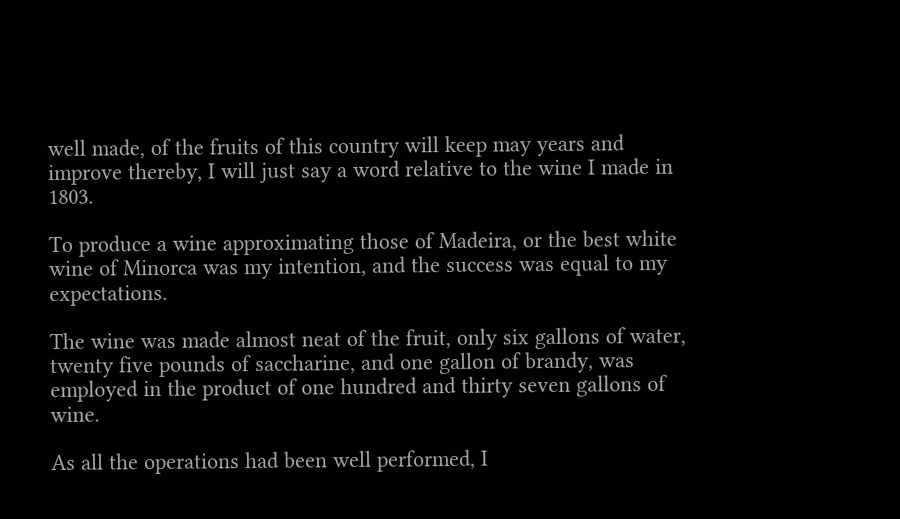well made, of the fruits of this country will keep may years and improve thereby, I will just say a word relative to the wine I made in 1803.

To produce a wine approximating those of Madeira, or the best white wine of Minorca was my intention, and the success was equal to my expectations.

The wine was made almost neat of the fruit, only six gallons of water, twenty five pounds of saccharine, and one gallon of brandy, was employed in the product of one hundred and thirty seven gallons of wine.

As all the operations had been well performed, I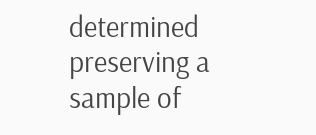determined preserving a sample of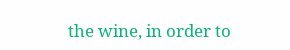the wine, in order to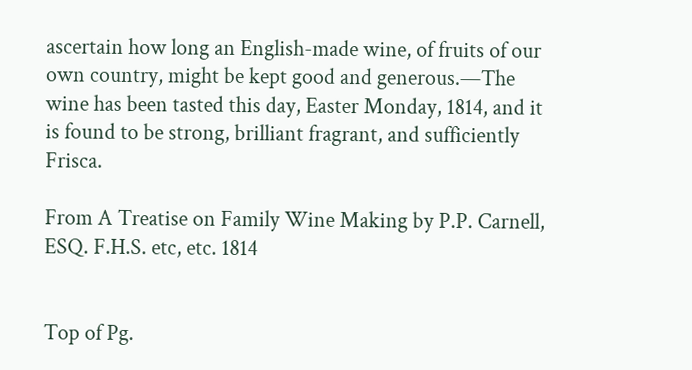ascertain how long an English-made wine, of fruits of our own country, might be kept good and generous.—The wine has been tasted this day, Easter Monday, 1814, and it is found to be strong, brilliant fragrant, and sufficiently Frisca.

From A Treatise on Family Wine Making by P.P. Carnell, ESQ. F.H.S. etc, etc. 1814


Top of Pg.